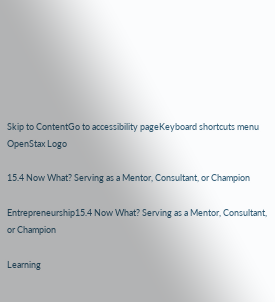Skip to ContentGo to accessibility pageKeyboard shortcuts menu
OpenStax Logo

15.4 Now What? Serving as a Mentor, Consultant, or Champion

Entrepreneurship15.4 Now What? Serving as a Mentor, Consultant, or Champion

Learning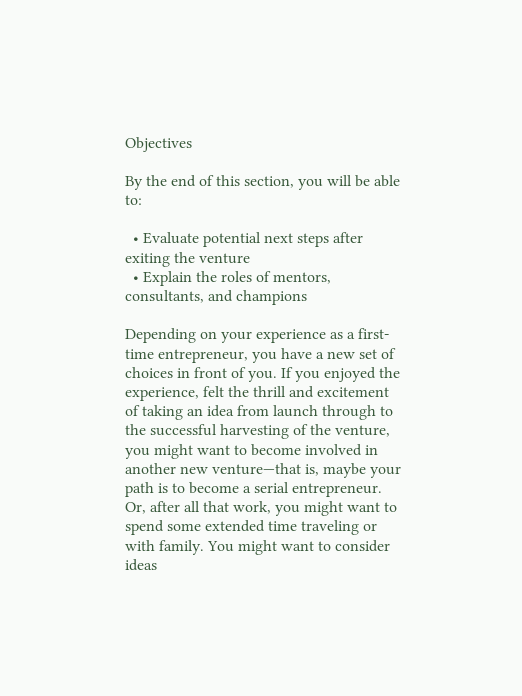Objectives

By the end of this section, you will be able to:

  • Evaluate potential next steps after exiting the venture
  • Explain the roles of mentors, consultants, and champions

Depending on your experience as a first-time entrepreneur, you have a new set of choices in front of you. If you enjoyed the experience, felt the thrill and excitement of taking an idea from launch through to the successful harvesting of the venture, you might want to become involved in another new venture—that is, maybe your path is to become a serial entrepreneur. Or, after all that work, you might want to spend some extended time traveling or with family. You might want to consider ideas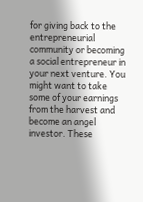for giving back to the entrepreneurial community or becoming a social entrepreneur in your next venture. You might want to take some of your earnings from the harvest and become an angel investor. These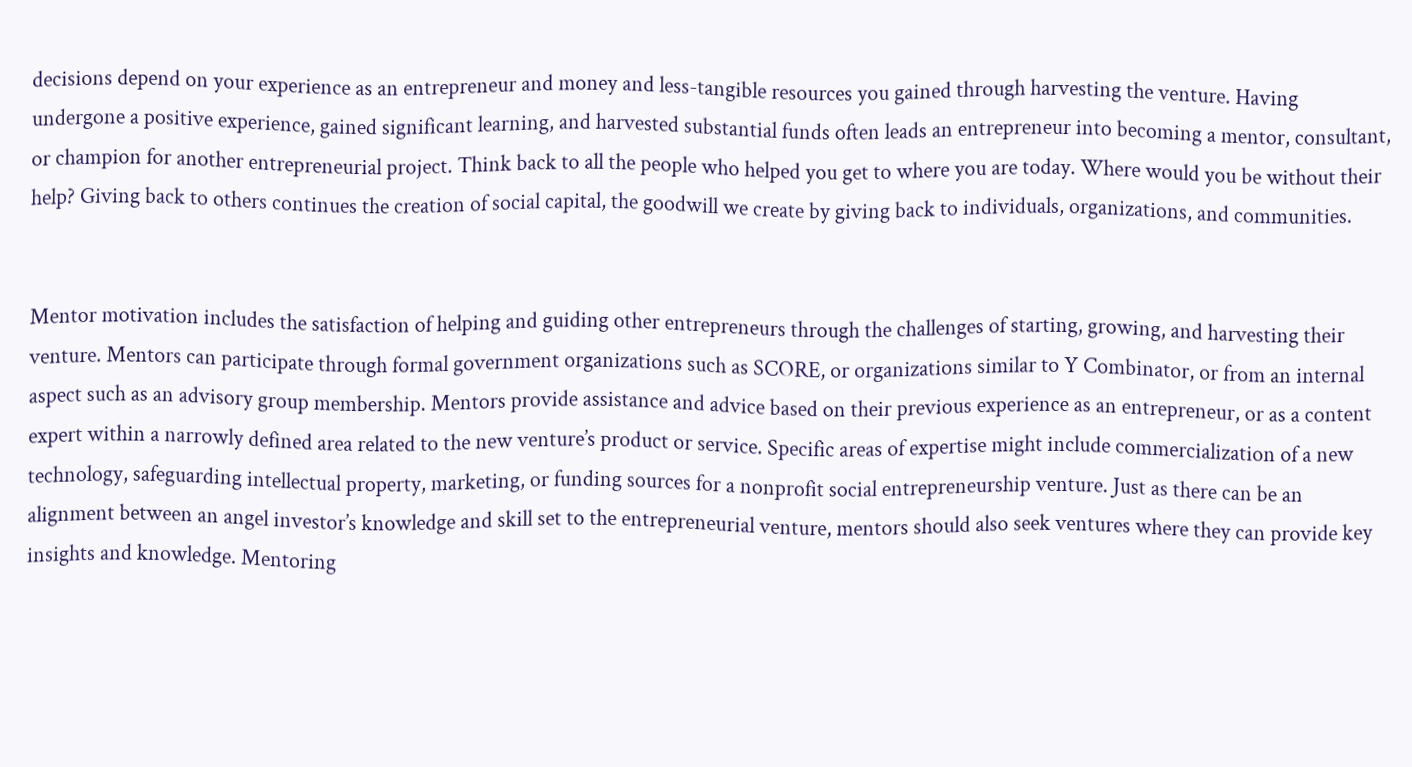decisions depend on your experience as an entrepreneur and money and less-tangible resources you gained through harvesting the venture. Having undergone a positive experience, gained significant learning, and harvested substantial funds often leads an entrepreneur into becoming a mentor, consultant, or champion for another entrepreneurial project. Think back to all the people who helped you get to where you are today. Where would you be without their help? Giving back to others continues the creation of social capital, the goodwill we create by giving back to individuals, organizations, and communities.


Mentor motivation includes the satisfaction of helping and guiding other entrepreneurs through the challenges of starting, growing, and harvesting their venture. Mentors can participate through formal government organizations such as SCORE, or organizations similar to Y Combinator, or from an internal aspect such as an advisory group membership. Mentors provide assistance and advice based on their previous experience as an entrepreneur, or as a content expert within a narrowly defined area related to the new venture’s product or service. Specific areas of expertise might include commercialization of a new technology, safeguarding intellectual property, marketing, or funding sources for a nonprofit social entrepreneurship venture. Just as there can be an alignment between an angel investor’s knowledge and skill set to the entrepreneurial venture, mentors should also seek ventures where they can provide key insights and knowledge. Mentoring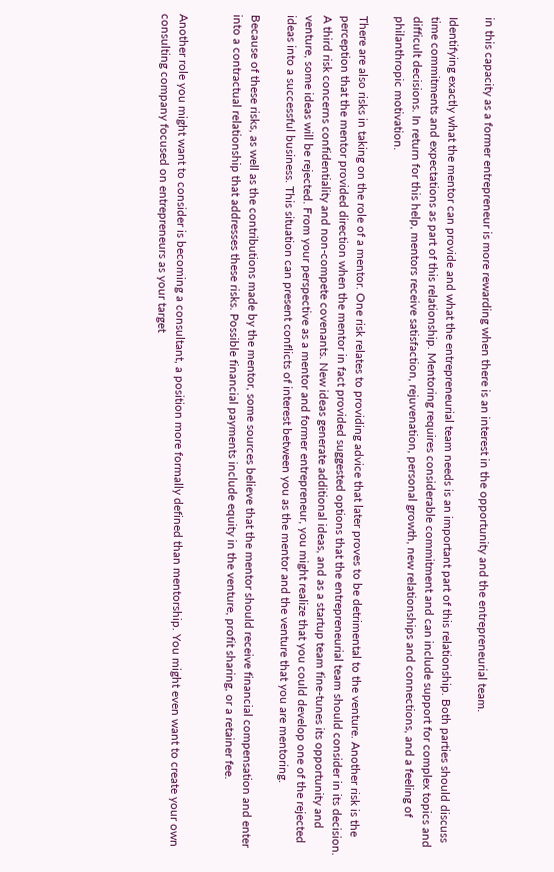in this capacity as a former entrepreneur is more rewarding when there is an interest in the opportunity and the entrepreneurial team.

Identifying exactly what the mentor can provide and what the entrepreneurial team needs is an important part of this relationship. Both parties should discuss time commitments and expectations as part of this relationship. Mentoring requires considerable commitment and can include support for complex topics and difficult decisions. In return for this help, mentors receive satisfaction, rejuvenation, personal growth, new relationships and connections, and a feeling of philanthropic motivation.

There are also risks in taking on the role of a mentor. One risk relates to providing advice that later proves to be detrimental to the venture. Another risk is the perception that the mentor provided direction when the mentor in fact provided suggested options that the entrepreneurial team should consider in its decision. A third risk concerns confidentiality and non-compete covenants. New ideas generate additional ideas, and as a startup team fine-tunes its opportunity and venture, some ideas will be rejected. From your perspective as a mentor and former entrepreneur, you might realize that you could develop one of the rejected ideas into a successful business. This situation can present conflicts of interest between you as the mentor and the venture that you are mentoring.

Because of these risks, as well as the contributions made by the mentor, some sources believe that the mentor should receive financial compensation and enter into a contractual relationship that addresses these risks. Possible financial payments include equity in the venture, profit sharing, or a retainer fee.


Another role you might want to consider is becoming a consultant, a position more formally defined than mentorship. You might even want to create your own consulting company focused on entrepreneurs as your target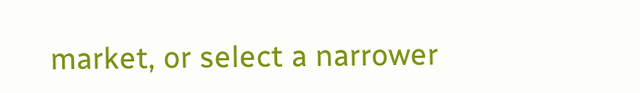market, or select a narrower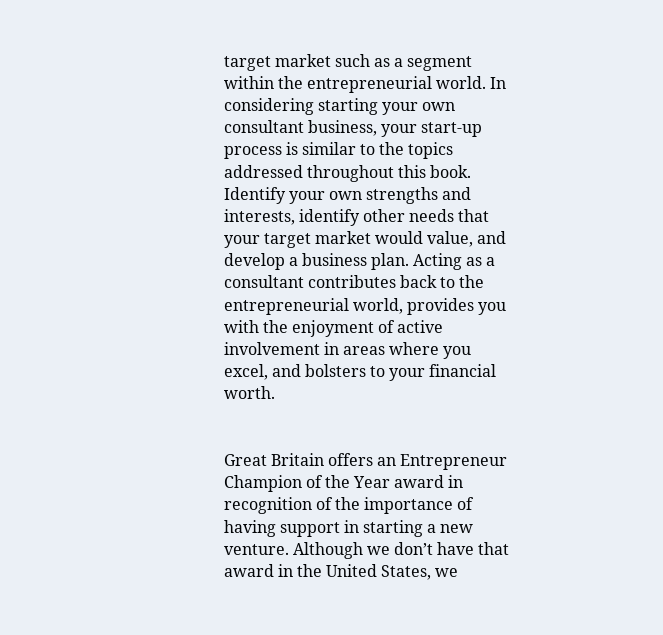target market such as a segment within the entrepreneurial world. In considering starting your own consultant business, your start-up process is similar to the topics addressed throughout this book. Identify your own strengths and interests, identify other needs that your target market would value, and develop a business plan. Acting as a consultant contributes back to the entrepreneurial world, provides you with the enjoyment of active involvement in areas where you excel, and bolsters to your financial worth.


Great Britain offers an Entrepreneur Champion of the Year award in recognition of the importance of having support in starting a new venture. Although we don’t have that award in the United States, we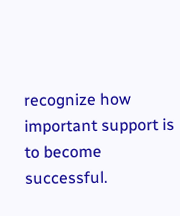recognize how important support is to become successful.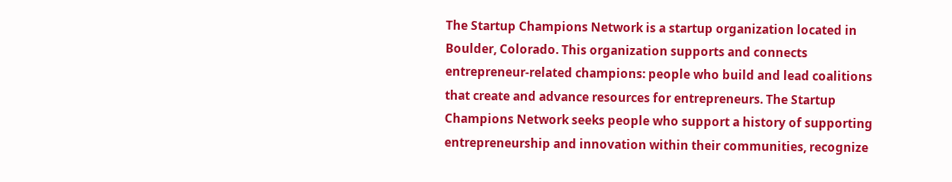The Startup Champions Network is a startup organization located in Boulder, Colorado. This organization supports and connects entrepreneur-related champions: people who build and lead coalitions that create and advance resources for entrepreneurs. The Startup Champions Network seeks people who support a history of supporting entrepreneurship and innovation within their communities, recognize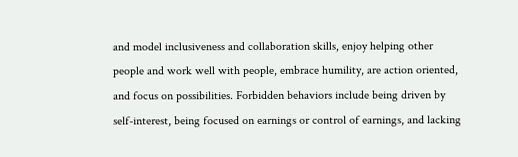and model inclusiveness and collaboration skills, enjoy helping other people and work well with people, embrace humility, are action oriented, and focus on possibilities. Forbidden behaviors include being driven by self-interest, being focused on earnings or control of earnings, and lacking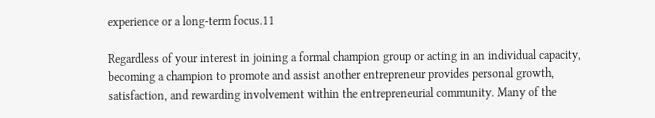experience or a long-term focus.11

Regardless of your interest in joining a formal champion group or acting in an individual capacity, becoming a champion to promote and assist another entrepreneur provides personal growth, satisfaction, and rewarding involvement within the entrepreneurial community. Many of the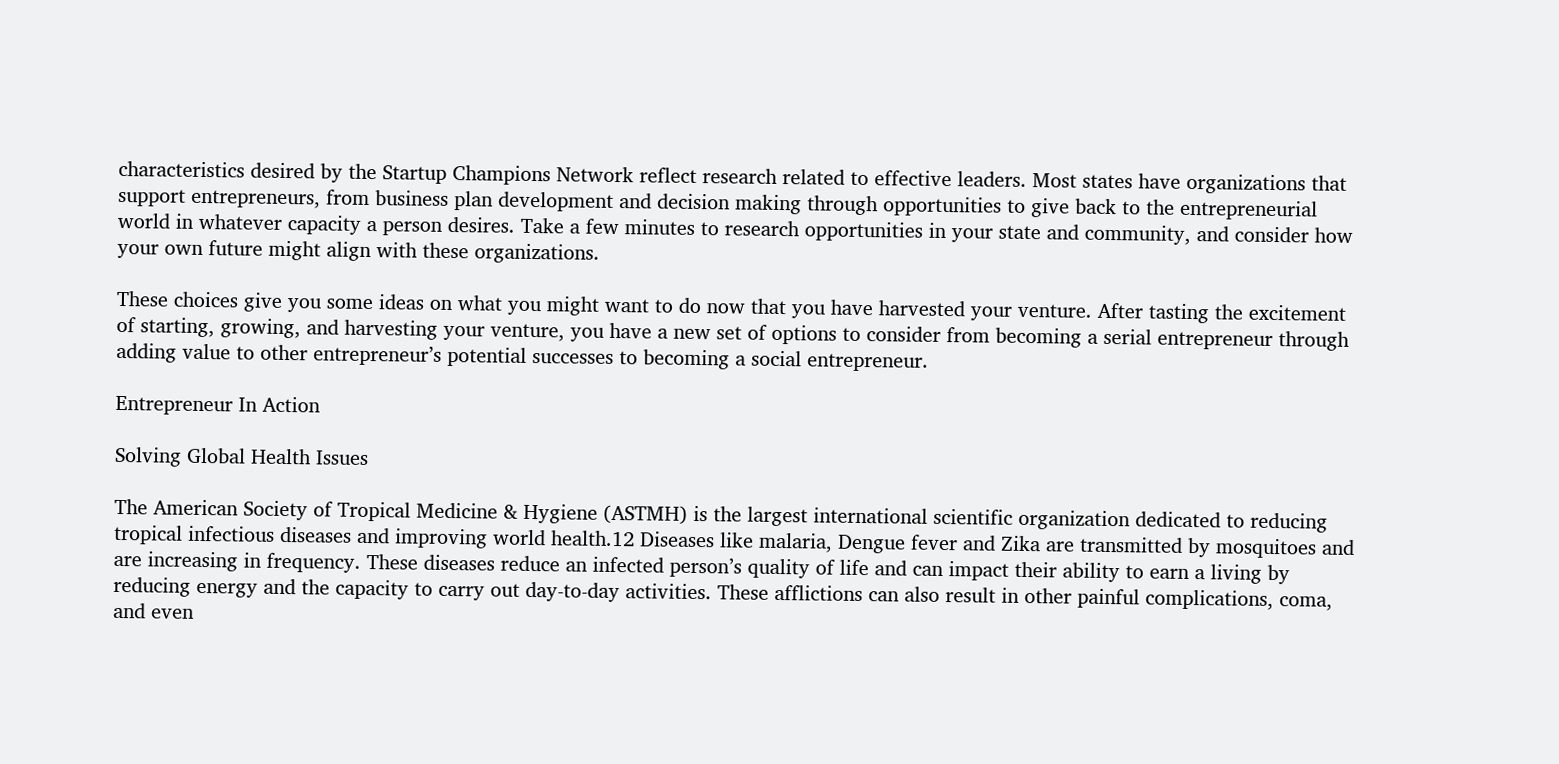characteristics desired by the Startup Champions Network reflect research related to effective leaders. Most states have organizations that support entrepreneurs, from business plan development and decision making through opportunities to give back to the entrepreneurial world in whatever capacity a person desires. Take a few minutes to research opportunities in your state and community, and consider how your own future might align with these organizations.

These choices give you some ideas on what you might want to do now that you have harvested your venture. After tasting the excitement of starting, growing, and harvesting your venture, you have a new set of options to consider from becoming a serial entrepreneur through adding value to other entrepreneur’s potential successes to becoming a social entrepreneur.

Entrepreneur In Action

Solving Global Health Issues

The American Society of Tropical Medicine & Hygiene (ASTMH) is the largest international scientific organization dedicated to reducing tropical infectious diseases and improving world health.12 Diseases like malaria, Dengue fever and Zika are transmitted by mosquitoes and are increasing in frequency. These diseases reduce an infected person’s quality of life and can impact their ability to earn a living by reducing energy and the capacity to carry out day-to-day activities. These afflictions can also result in other painful complications, coma, and even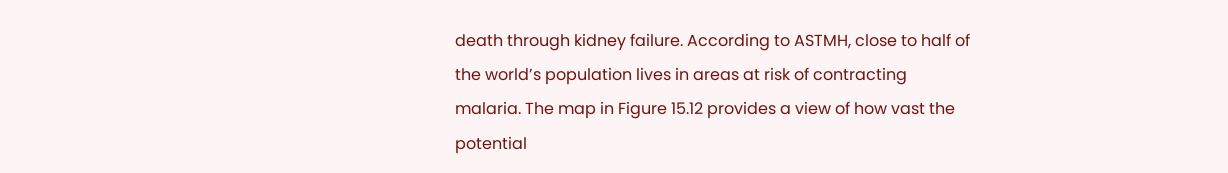death through kidney failure. According to ASTMH, close to half of the world’s population lives in areas at risk of contracting malaria. The map in Figure 15.12 provides a view of how vast the potential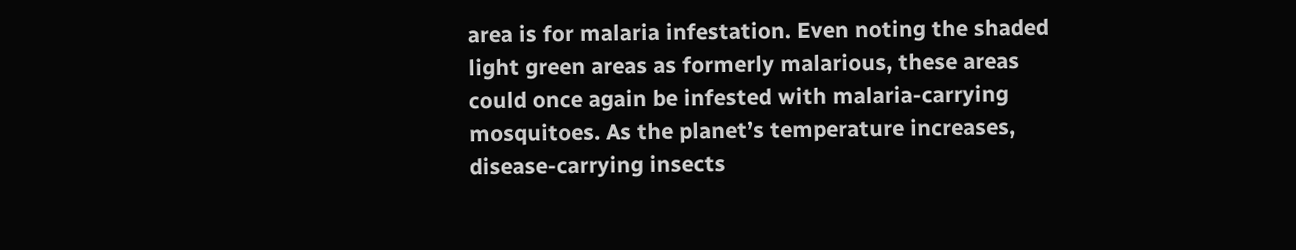area is for malaria infestation. Even noting the shaded light green areas as formerly malarious, these areas could once again be infested with malaria-carrying mosquitoes. As the planet’s temperature increases, disease-carrying insects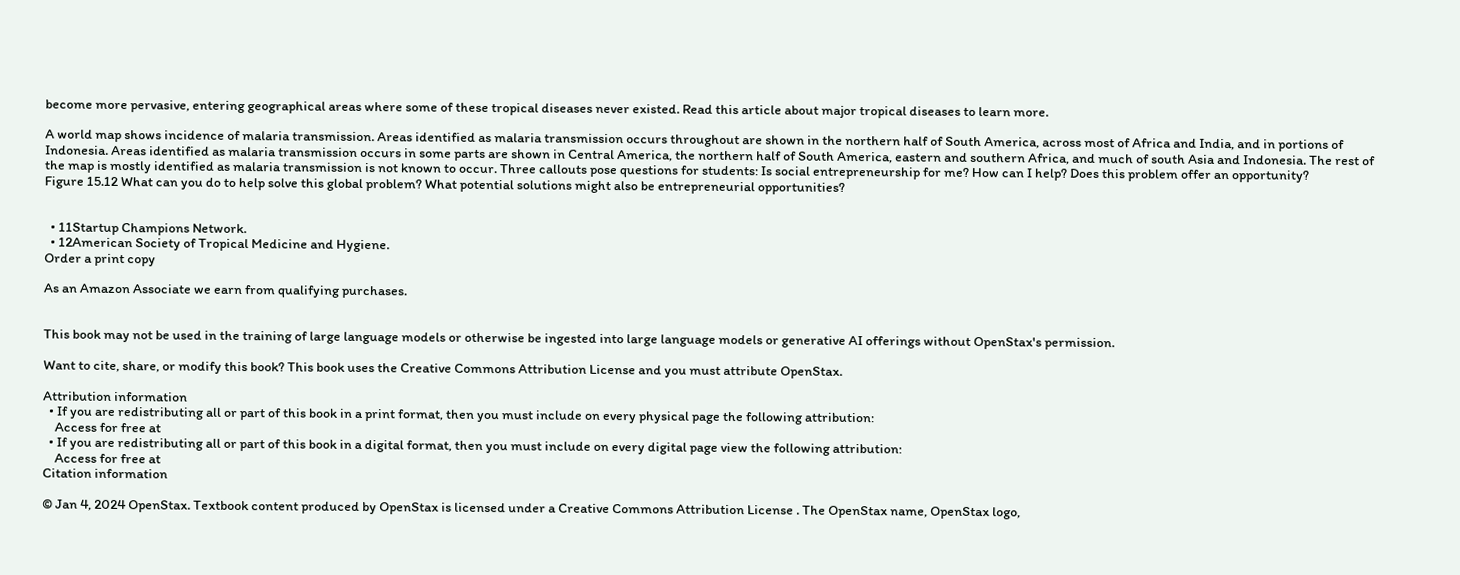become more pervasive, entering geographical areas where some of these tropical diseases never existed. Read this article about major tropical diseases to learn more.

A world map shows incidence of malaria transmission. Areas identified as malaria transmission occurs throughout are shown in the northern half of South America, across most of Africa and India, and in portions of Indonesia. Areas identified as malaria transmission occurs in some parts are shown in Central America, the northern half of South America, eastern and southern Africa, and much of south Asia and Indonesia. The rest of the map is mostly identified as malaria transmission is not known to occur. Three callouts pose questions for students: Is social entrepreneurship for me? How can I help? Does this problem offer an opportunity?
Figure 15.12 What can you do to help solve this global problem? What potential solutions might also be entrepreneurial opportunities?


  • 11Startup Champions Network.
  • 12American Society of Tropical Medicine and Hygiene.
Order a print copy

As an Amazon Associate we earn from qualifying purchases.


This book may not be used in the training of large language models or otherwise be ingested into large language models or generative AI offerings without OpenStax's permission.

Want to cite, share, or modify this book? This book uses the Creative Commons Attribution License and you must attribute OpenStax.

Attribution information
  • If you are redistributing all or part of this book in a print format, then you must include on every physical page the following attribution:
    Access for free at
  • If you are redistributing all or part of this book in a digital format, then you must include on every digital page view the following attribution:
    Access for free at
Citation information

© Jan 4, 2024 OpenStax. Textbook content produced by OpenStax is licensed under a Creative Commons Attribution License . The OpenStax name, OpenStax logo,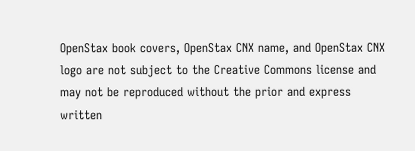OpenStax book covers, OpenStax CNX name, and OpenStax CNX logo are not subject to the Creative Commons license and may not be reproduced without the prior and express written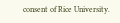consent of Rice University.